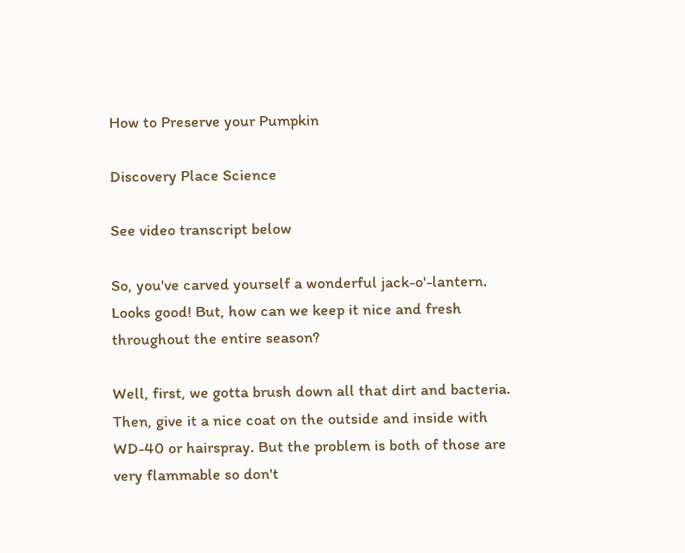How to Preserve your Pumpkin

Discovery Place Science

See video transcript below

So, you've carved yourself a wonderful jack-o'-lantern. Looks good! But, how can we keep it nice and fresh throughout the entire season?

Well, first, we gotta brush down all that dirt and bacteria. Then, give it a nice coat on the outside and inside with WD-40 or hairspray. But the problem is both of those are very flammable so don't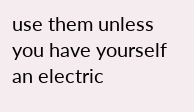use them unless you have yourself an electric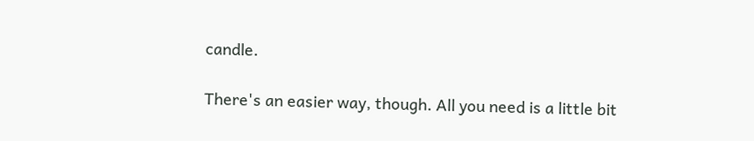candle.

There's an easier way, though. All you need is a little bit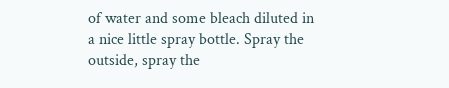of water and some bleach diluted in a nice little spray bottle. Spray the outside, spray the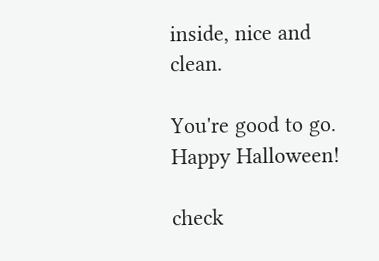inside, nice and clean.

You're good to go. Happy Halloween!

check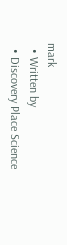mark
  • Written by
  • Discovery Place Science